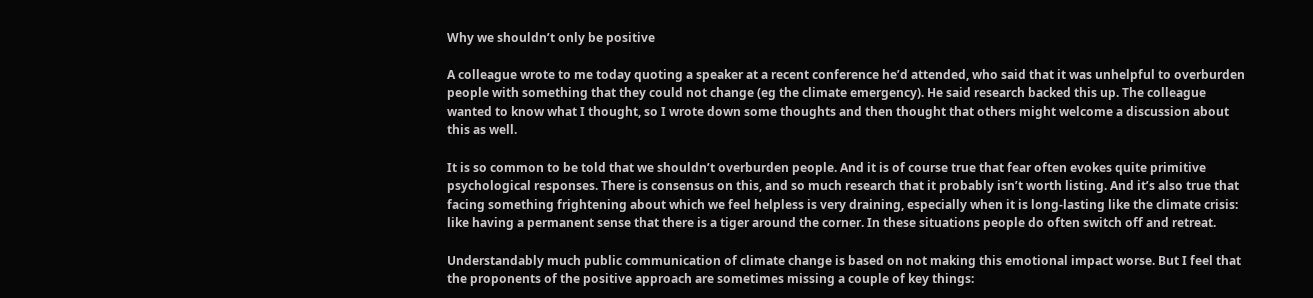Why we shouldn’t only be positive

A colleague wrote to me today quoting a speaker at a recent conference he’d attended, who said that it was unhelpful to overburden people with something that they could not change (eg the climate emergency). He said research backed this up. The colleague wanted to know what I thought, so I wrote down some thoughts and then thought that others might welcome a discussion about this as well.

It is so common to be told that we shouldn’t overburden people. And it is of course true that fear often evokes quite primitive psychological responses. There is consensus on this, and so much research that it probably isn’t worth listing. And it’s also true that facing something frightening about which we feel helpless is very draining, especially when it is long-lasting like the climate crisis: like having a permanent sense that there is a tiger around the corner. In these situations people do often switch off and retreat.

Understandably much public communication of climate change is based on not making this emotional impact worse. But I feel that the proponents of the positive approach are sometimes missing a couple of key things: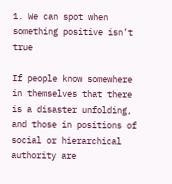1. We can spot when something positive isn’t true

If people know somewhere in themselves that there is a disaster unfolding, and those in positions of social or hierarchical authority are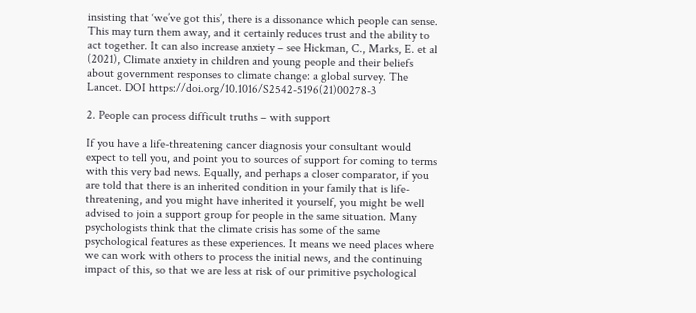insisting that ‘we’ve got this’, there is a dissonance which people can sense. This may turn them away, and it certainly reduces trust and the ability to act together. It can also increase anxiety – see Hickman, C., Marks, E. et al (2021), Climate anxiety in children and young people and their beliefs about government responses to climate change: a global survey. The Lancet. DOI https://doi.org/10.1016/S2542-5196(21)00278-3

2. People can process difficult truths – with support

If you have a life-threatening cancer diagnosis your consultant would expect to tell you, and point you to sources of support for coming to terms with this very bad news. Equally, and perhaps a closer comparator, if you are told that there is an inherited condition in your family that is life-threatening, and you might have inherited it yourself, you might be well advised to join a support group for people in the same situation. Many psychologists think that the climate crisis has some of the same psychological features as these experiences. It means we need places where we can work with others to process the initial news, and the continuing impact of this, so that we are less at risk of our primitive psychological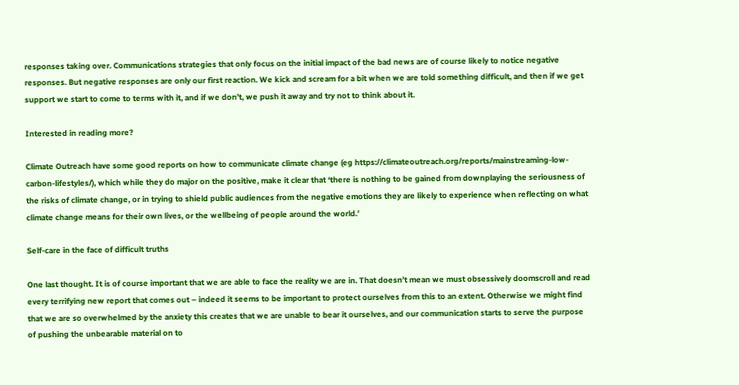responses taking over. Communications strategies that only focus on the initial impact of the bad news are of course likely to notice negative responses. But negative responses are only our first reaction. We kick and scream for a bit when we are told something difficult, and then if we get support we start to come to terms with it, and if we don’t, we push it away and try not to think about it.

Interested in reading more?

Climate Outreach have some good reports on how to communicate climate change (eg https://climateoutreach.org/reports/mainstreaming-low-carbon-lifestyles/), which while they do major on the positive, make it clear that ‘there is nothing to be gained from downplaying the seriousness of the risks of climate change, or in trying to shield public audiences from the negative emotions they are likely to experience when reflecting on what climate change means for their own lives, or the wellbeing of people around the world.’

Self-care in the face of difficult truths

One last thought. It is of course important that we are able to face the reality we are in. That doesn’t mean we must obsessively doomscroll and read every terrifying new report that comes out – indeed it seems to be important to protect ourselves from this to an extent. Otherwise we might find that we are so overwhelmed by the anxiety this creates that we are unable to bear it ourselves, and our communication starts to serve the purpose of pushing the unbearable material on to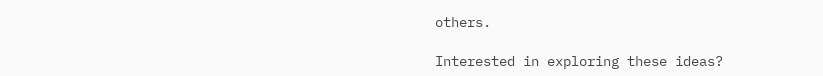others.

Interested in exploring these ideas?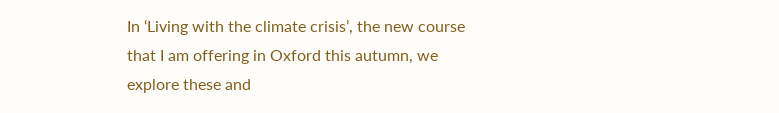In ‘Living with the climate crisis’, the new course that I am offering in Oxford this autumn, we explore these and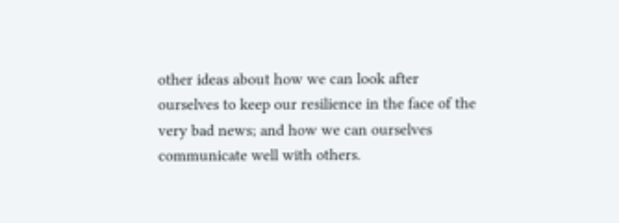other ideas about how we can look after ourselves to keep our resilience in the face of the very bad news; and how we can ourselves communicate well with others.